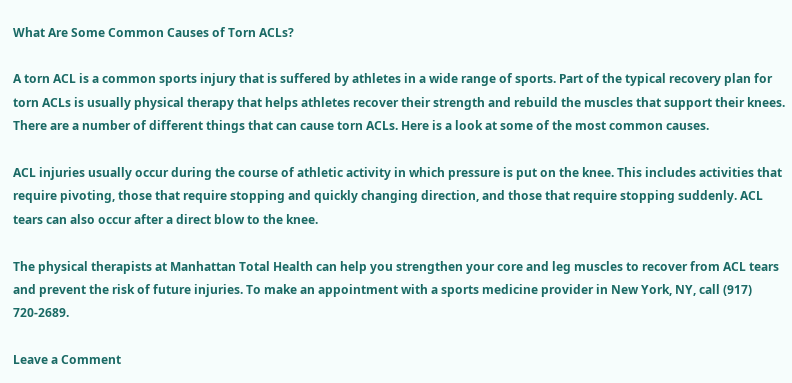What Are Some Common Causes of Torn ACLs?

A torn ACL is a common sports injury that is suffered by athletes in a wide range of sports. Part of the typical recovery plan for torn ACLs is usually physical therapy that helps athletes recover their strength and rebuild the muscles that support their knees. There are a number of different things that can cause torn ACLs. Here is a look at some of the most common causes.

ACL injuries usually occur during the course of athletic activity in which pressure is put on the knee. This includes activities that require pivoting, those that require stopping and quickly changing direction, and those that require stopping suddenly. ACL tears can also occur after a direct blow to the knee.

The physical therapists at Manhattan Total Health can help you strengthen your core and leg muscles to recover from ACL tears and prevent the risk of future injuries. To make an appointment with a sports medicine provider in New York, NY, call (917) 720-2689.

Leave a Comment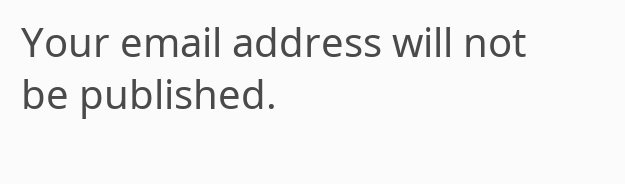Your email address will not be published.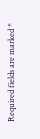Required fields are marked *